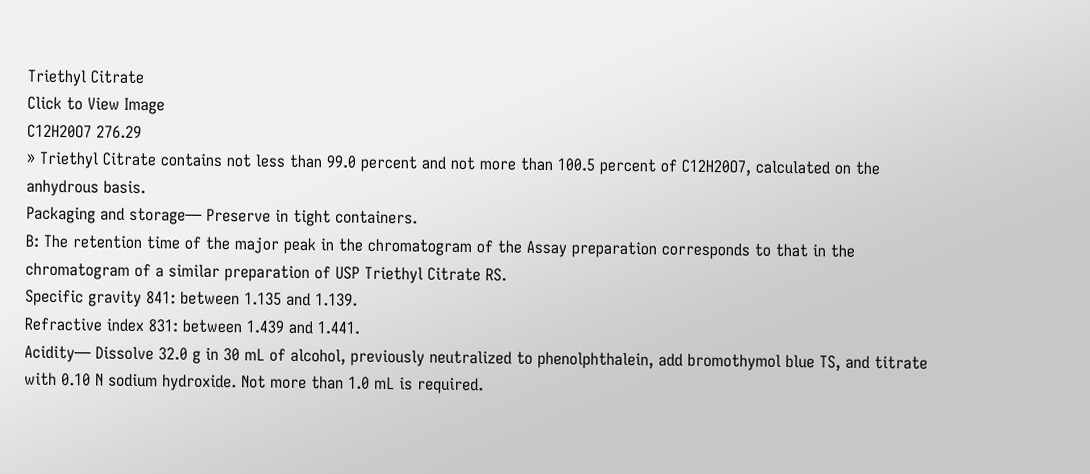Triethyl Citrate
Click to View Image
C12H20O7 276.29
» Triethyl Citrate contains not less than 99.0 percent and not more than 100.5 percent of C12H20O7, calculated on the anhydrous basis.
Packaging and storage— Preserve in tight containers.
B: The retention time of the major peak in the chromatogram of the Assay preparation corresponds to that in the chromatogram of a similar preparation of USP Triethyl Citrate RS.
Specific gravity 841: between 1.135 and 1.139.
Refractive index 831: between 1.439 and 1.441.
Acidity— Dissolve 32.0 g in 30 mL of alcohol, previously neutralized to phenolphthalein, add bromothymol blue TS, and titrate with 0.10 N sodium hydroxide. Not more than 1.0 mL is required.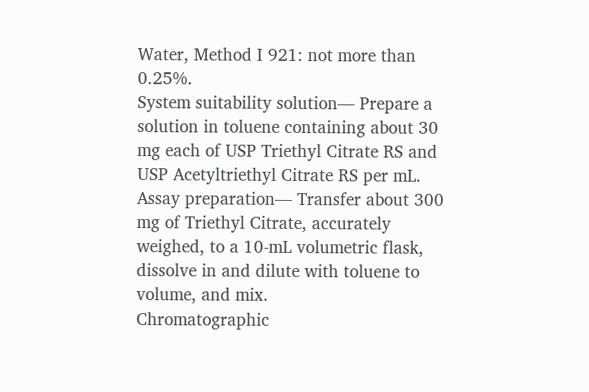Water, Method I 921: not more than 0.25%.
System suitability solution— Prepare a solution in toluene containing about 30 mg each of USP Triethyl Citrate RS and USP Acetyltriethyl Citrate RS per mL.
Assay preparation— Transfer about 300 mg of Triethyl Citrate, accurately weighed, to a 10-mL volumetric flask, dissolve in and dilute with toluene to volume, and mix.
Chromatographic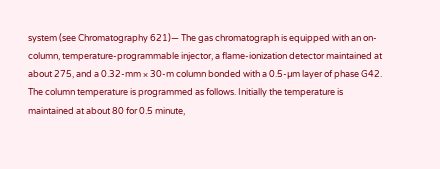system (see Chromatography 621)— The gas chromatograph is equipped with an on-column, temperature-programmable injector, a flame-ionization detector maintained at about 275, and a 0.32-mm × 30-m column bonded with a 0.5-µm layer of phase G42. The column temperature is programmed as follows. Initially the temperature is maintained at about 80 for 0.5 minute,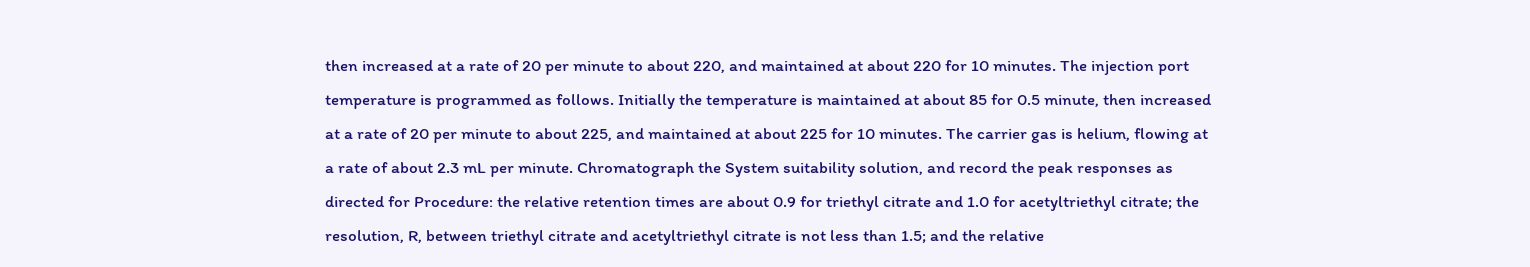then increased at a rate of 20 per minute to about 220, and maintained at about 220 for 10 minutes. The injection port temperature is programmed as follows. Initially the temperature is maintained at about 85 for 0.5 minute, then increased at a rate of 20 per minute to about 225, and maintained at about 225 for 10 minutes. The carrier gas is helium, flowing at a rate of about 2.3 mL per minute. Chromatograph the System suitability solution, and record the peak responses as directed for Procedure: the relative retention times are about 0.9 for triethyl citrate and 1.0 for acetyltriethyl citrate; the resolution, R, between triethyl citrate and acetyltriethyl citrate is not less than 1.5; and the relative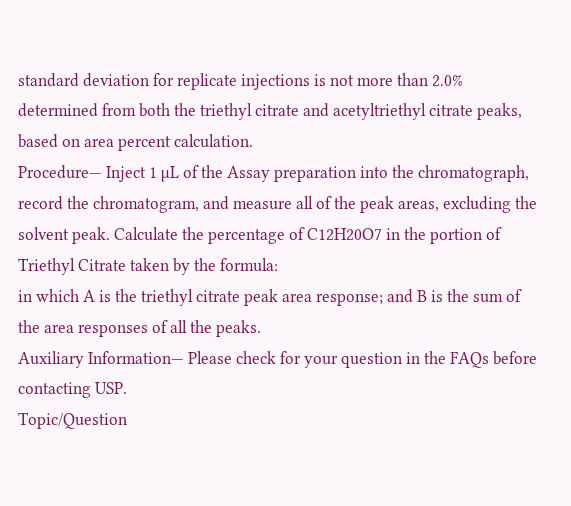standard deviation for replicate injections is not more than 2.0% determined from both the triethyl citrate and acetyltriethyl citrate peaks, based on area percent calculation.
Procedure— Inject 1 µL of the Assay preparation into the chromatograph, record the chromatogram, and measure all of the peak areas, excluding the solvent peak. Calculate the percentage of C12H20O7 in the portion of Triethyl Citrate taken by the formula:
in which A is the triethyl citrate peak area response; and B is the sum of the area responses of all the peaks.
Auxiliary Information— Please check for your question in the FAQs before contacting USP.
Topic/Question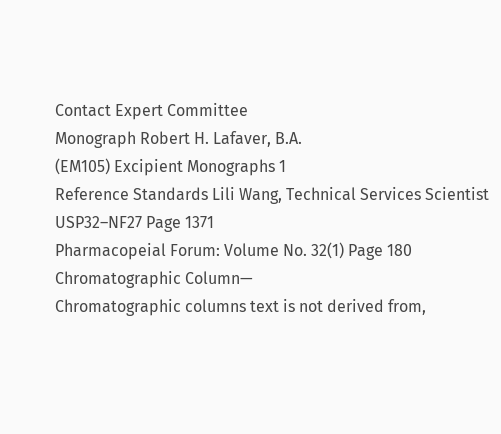Contact Expert Committee
Monograph Robert H. Lafaver, B.A.
(EM105) Excipient Monographs 1
Reference Standards Lili Wang, Technical Services Scientist
USP32–NF27 Page 1371
Pharmacopeial Forum: Volume No. 32(1) Page 180
Chromatographic Column—
Chromatographic columns text is not derived from,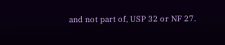and not part of, USP 32 or NF 27.